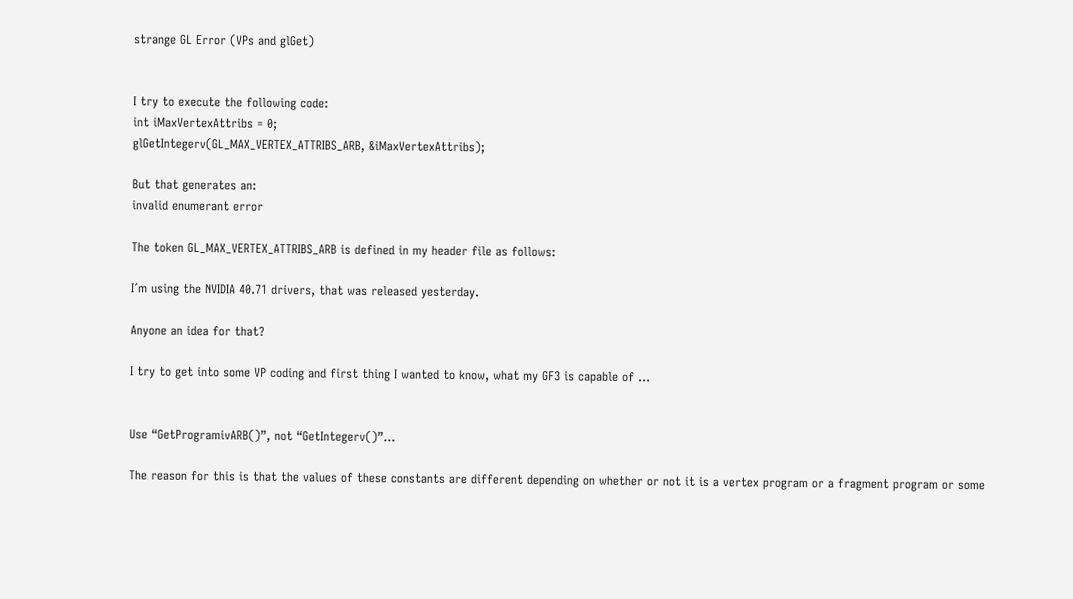strange GL Error (VPs and glGet)


I try to execute the following code:
int iMaxVertexAttribs = 0;
glGetIntegerv(GL_MAX_VERTEX_ATTRIBS_ARB, &iMaxVertexAttribs);

But that generates an:
invalid enumerant error

The token GL_MAX_VERTEX_ATTRIBS_ARB is defined in my header file as follows:

I´m using the NVIDIA 40.71 drivers, that was released yesterday.

Anyone an idea for that?

I try to get into some VP coding and first thing I wanted to know, what my GF3 is capable of …


Use “GetProgramivARB()”, not “GetIntegerv()”…

The reason for this is that the values of these constants are different depending on whether or not it is a vertex program or a fragment program or some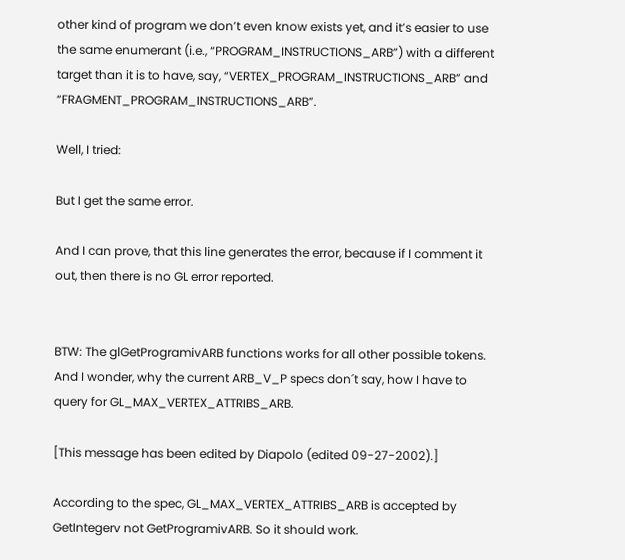other kind of program we don’t even know exists yet, and it’s easier to use the same enumerant (i.e., “PROGRAM_INSTRUCTIONS_ARB”) with a different target than it is to have, say, “VERTEX_PROGRAM_INSTRUCTIONS_ARB” and “FRAGMENT_PROGRAM_INSTRUCTIONS_ARB”.

Well, I tried:

But I get the same error.

And I can prove, that this line generates the error, because if I comment it out, then there is no GL error reported.


BTW: The glGetProgramivARB functions works for all other possible tokens. And I wonder, why the current ARB_V_P specs don´t say, how I have to query for GL_MAX_VERTEX_ATTRIBS_ARB.

[This message has been edited by Diapolo (edited 09-27-2002).]

According to the spec, GL_MAX_VERTEX_ATTRIBS_ARB is accepted by GetIntegerv not GetProgramivARB. So it should work.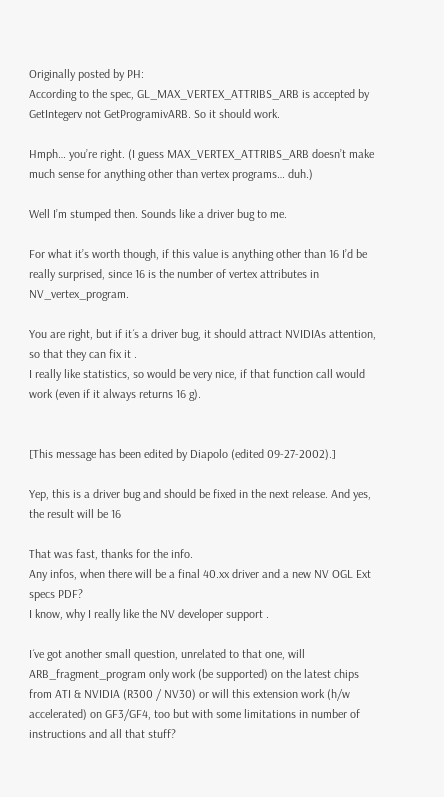Originally posted by PH:
According to the spec, GL_MAX_VERTEX_ATTRIBS_ARB is accepted by GetIntegerv not GetProgramivARB. So it should work.

Hmph… you’re right. (I guess MAX_VERTEX_ATTRIBS_ARB doesn’t make much sense for anything other than vertex programs… duh.)

Well I’m stumped then. Sounds like a driver bug to me.

For what it’s worth though, if this value is anything other than 16 I’d be really surprised, since 16 is the number of vertex attributes in NV_vertex_program.

You are right, but if it´s a driver bug, it should attract NVIDIAs attention, so that they can fix it .
I really like statistics, so would be very nice, if that function call would work (even if it always returns 16 g).


[This message has been edited by Diapolo (edited 09-27-2002).]

Yep, this is a driver bug and should be fixed in the next release. And yes, the result will be 16

That was fast, thanks for the info.
Any infos, when there will be a final 40.xx driver and a new NV OGL Ext specs PDF?
I know, why I really like the NV developer support .

I´ve got another small question, unrelated to that one, will ARB_fragment_program only work (be supported) on the latest chips from ATI & NVIDIA (R300 / NV30) or will this extension work (h/w accelerated) on GF3/GF4, too but with some limitations in number of instructions and all that stuff?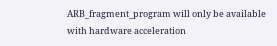ARB_fragment_program will only be available with hardware acceleration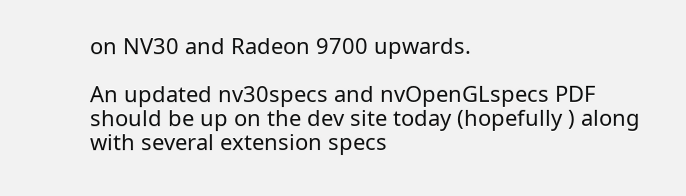on NV30 and Radeon 9700 upwards.

An updated nv30specs and nvOpenGLspecs PDF should be up on the dev site today (hopefully ) along with several extension specs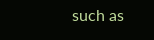such as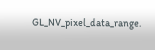GL_NV_pixel_data_range.